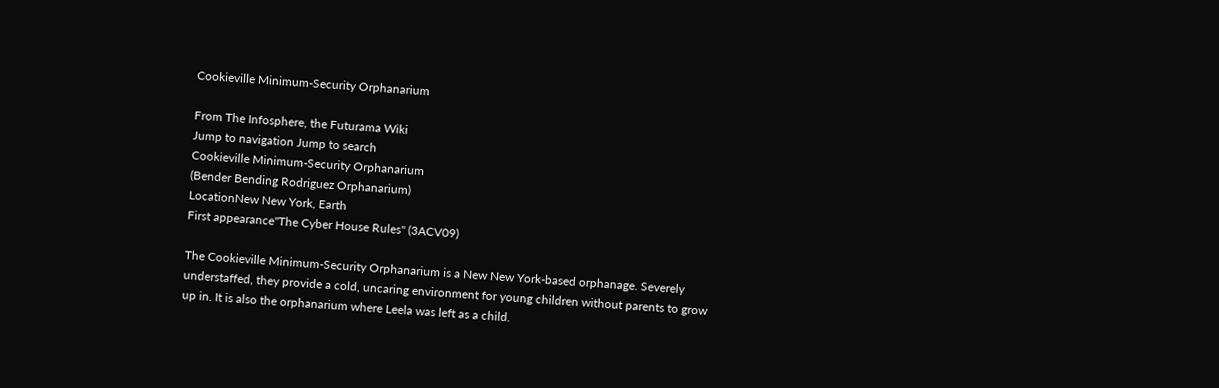Cookieville Minimum-Security Orphanarium

From The Infosphere, the Futurama Wiki
Jump to navigation Jump to search
Cookieville Minimum-Security Orphanarium
(Bender Bending Rodriguez Orphanarium)
LocationNew New York, Earth
First appearance"The Cyber House Rules" (3ACV09)

The Cookieville Minimum-Security Orphanarium is a New New York-based orphanage. Severely understaffed, they provide a cold, uncaring environment for young children without parents to grow up in. It is also the orphanarium where Leela was left as a child.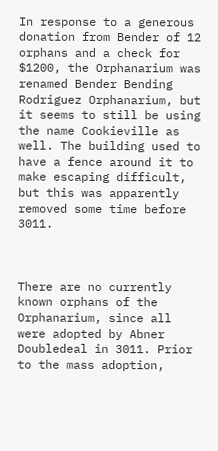In response to a generous donation from Bender of 12 orphans and a check for $1200, the Orphanarium was renamed Bender Bending Rodriguez Orphanarium, but it seems to still be using the name Cookieville as well. The building used to have a fence around it to make escaping difficult, but this was apparently removed some time before 3011.



There are no currently known orphans of the Orphanarium, since all were adopted by Abner Doubledeal in 3011. Prior to the mass adoption,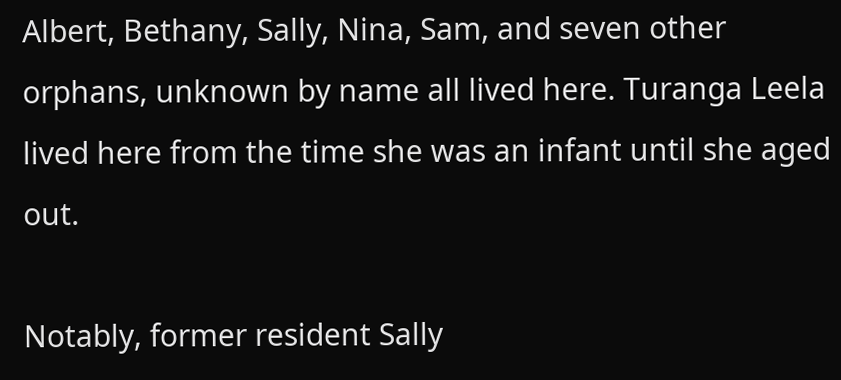Albert, Bethany, Sally, Nina, Sam, and seven other orphans, unknown by name all lived here. Turanga Leela lived here from the time she was an infant until she aged out.

Notably, former resident Sally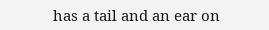has a tail and an ear on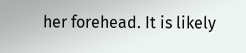her forehead. It is likely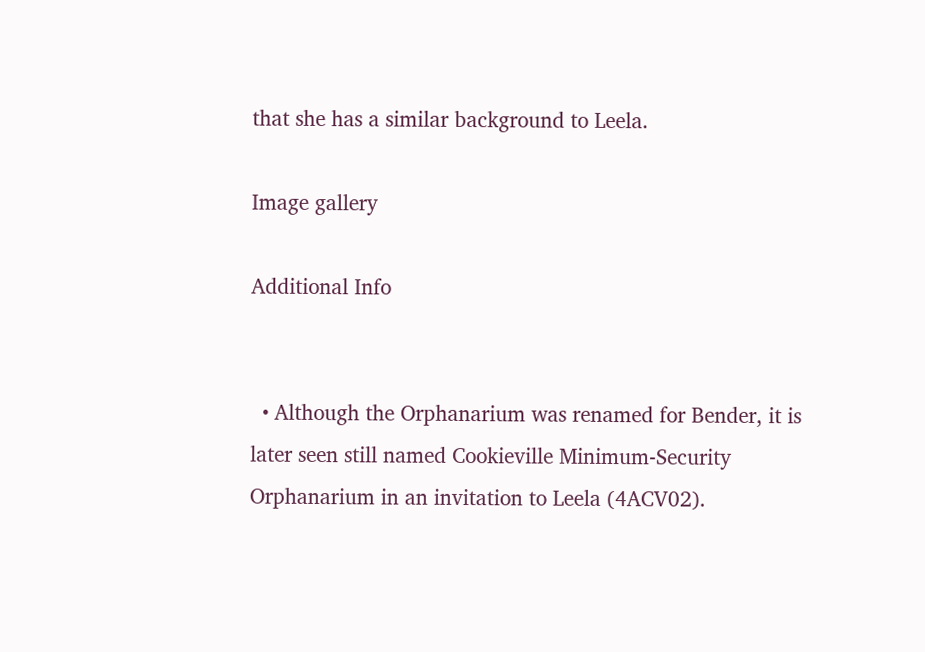that she has a similar background to Leela.

Image gallery

Additional Info


  • Although the Orphanarium was renamed for Bender, it is later seen still named Cookieville Minimum-Security Orphanarium in an invitation to Leela (4ACV02).